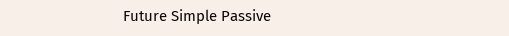Future Simple Passive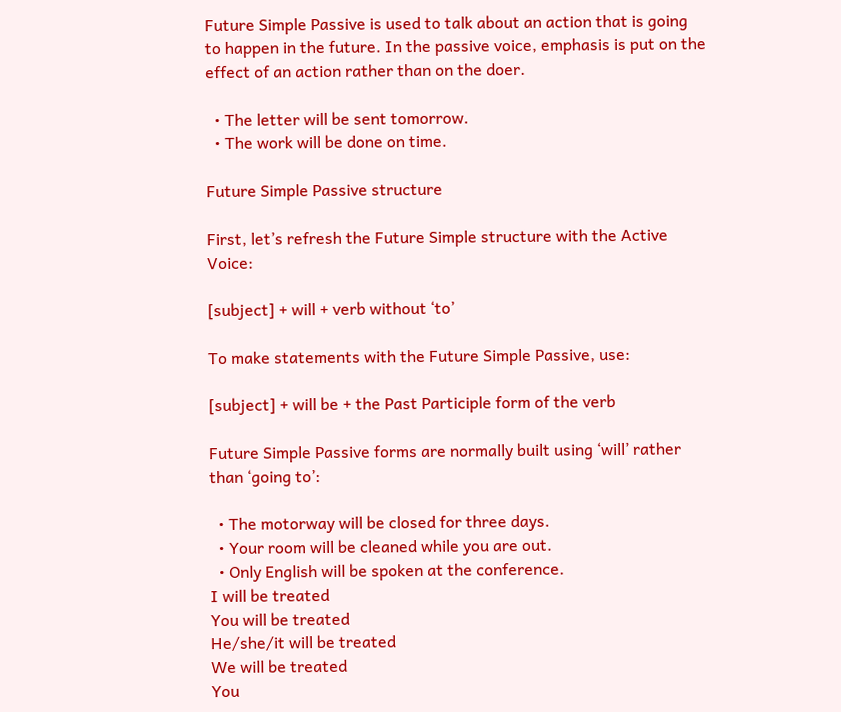Future Simple Passive is used to talk about an action that is going to happen in the future. In the passive voice, emphasis is put on the effect of an action rather than on the doer.

  • The letter will be sent tomorrow.
  • The work will be done on time.

Future Simple Passive structure

First, let’s refresh the Future Simple structure with the Active Voice:

[subject] + will + verb without ‘to’

To make statements with the Future Simple Passive, use:

[subject] + will be + the Past Participle form of the verb

Future Simple Passive forms are normally built using ‘will’ rather than ‘going to’:

  • The motorway will be closed for three days.
  • Your room will be cleaned while you are out.
  • Only English will be spoken at the conference.
I will be treated
You will be treated
He/she/it will be treated
We will be treated
You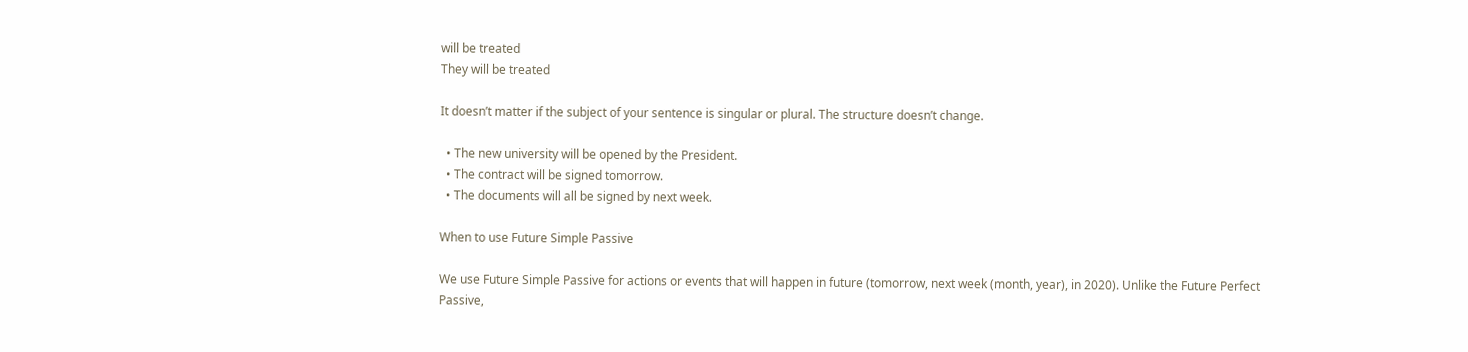will be treated
They will be treated

It doesn’t matter if the subject of your sentence is singular or plural. The structure doesn’t change.

  • The new university will be opened by the President.
  • The contract will be signed tomorrow.
  • The documents will all be signed by next week.

When to use Future Simple Passive

We use Future Simple Passive for actions or events that will happen in future (tomorrow, next week (month, year), in 2020). Unlike the Future Perfect Passive,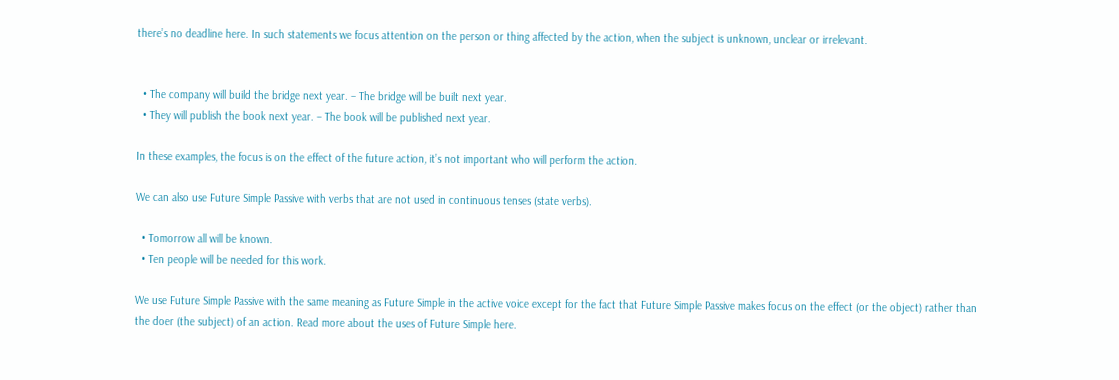there’s no deadline here. In such statements we focus attention on the person or thing affected by the action, when the subject is unknown, unclear or irrelevant.


  • The company will build the bridge next year. – The bridge will be built next year.
  • They will publish the book next year. – The book will be published next year.

In these examples, the focus is on the effect of the future action, it’s not important who will perform the action.

We can also use Future Simple Passive with verbs that are not used in continuous tenses (state verbs).

  • Tomorrow all will be known.
  • Ten people will be needed for this work.

We use Future Simple Passive with the same meaning as Future Simple in the active voice except for the fact that Future Simple Passive makes focus on the effect (or the object) rather than the doer (the subject) of an action. Read more about the uses of Future Simple here.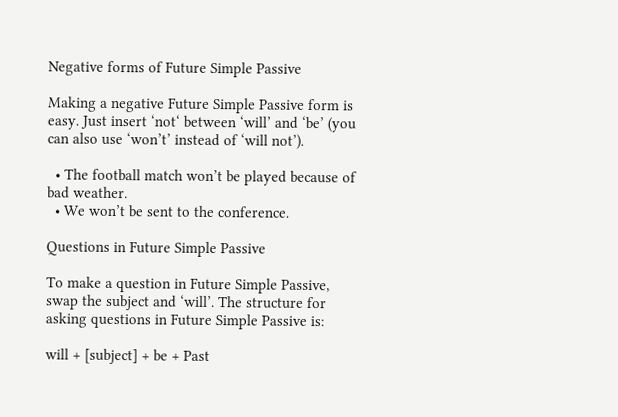Negative forms of Future Simple Passive

Making a negative Future Simple Passive form is easy. Just insert ‘not‘ between ‘will’ and ‘be’ (you can also use ‘won’t’ instead of ‘will not’).

  • The football match won’t be played because of bad weather.
  • We won’t be sent to the conference.

Questions in Future Simple Passive

To make a question in Future Simple Passive, swap the subject and ‘will’. The structure for asking questions in Future Simple Passive is:

will + [subject] + be + Past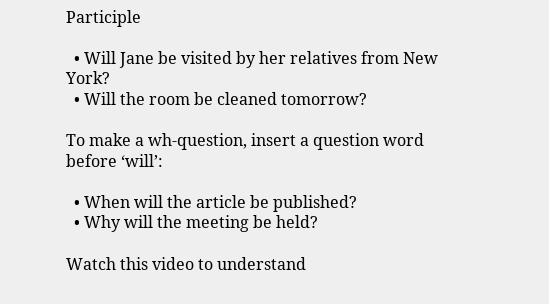Participle

  • Will Jane be visited by her relatives from New York?
  • Will the room be cleaned tomorrow?

To make a wh-question, insert a question word before ‘will’:

  • When will the article be published?
  • Why will the meeting be held?

Watch this video to understand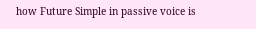how Future Simple in passive voice is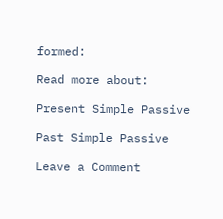formed:

Read more about:

Present Simple Passive

Past Simple Passive

Leave a Comment